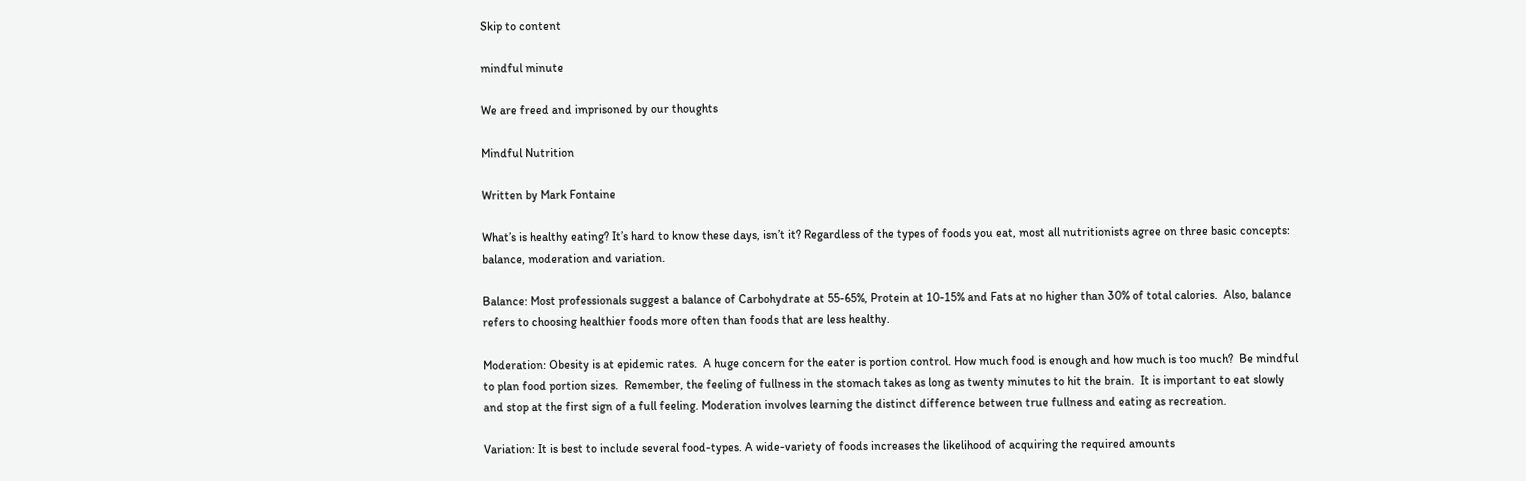Skip to content

mindful minute

We are freed and imprisoned by our thoughts

Mindful Nutrition

Written by Mark Fontaine

What’s is healthy eating? It’s hard to know these days, isn’t it? Regardless of the types of foods you eat, most all nutritionists agree on three basic concepts: balance, moderation and variation.

Balance: Most professionals suggest a balance of Carbohydrate at 55-65%, Protein at 10-15% and Fats at no higher than 30% of total calories.  Also, balance refers to choosing healthier foods more often than foods that are less healthy.

Moderation: Obesity is at epidemic rates.  A huge concern for the eater is portion control. How much food is enough and how much is too much?  Be mindful to plan food portion sizes.  Remember, the feeling of fullness in the stomach takes as long as twenty minutes to hit the brain.  It is important to eat slowly and stop at the first sign of a full feeling. Moderation involves learning the distinct difference between true fullness and eating as recreation.

Variation: It is best to include several food-types. A wide-variety of foods increases the likelihood of acquiring the required amounts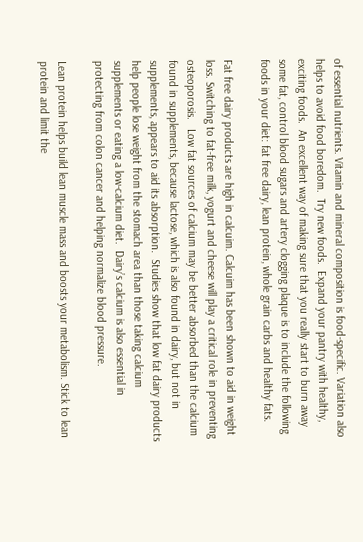of essential nutrients. Vitamin and mineral composition is food-specific. Variation also helps to avoid food boredom.  Try new foods.  Expand your pantry with healthy, exciting foods.  An excellent way of making sure that you really start to burn away some fat, control blood sugars and artery clogging plaque is to include the following foods in your diet: fat free dairy, lean protein, whole grain carbs and healthy fats.

Fat free dairy products are high in calcuim. Calcuim has been shown to aid in weight loss. Switching to fat-free milk, yogurt and cheese will play a critical role in preventing osteoporosis.   Low fat sources of calcium may be better absorbed than the calcium found in supplements, because lactose, which is also found in dairy, but not in supplements, appears to aid its absorption.  Studies show that low fat dairy products help people lose weight from the stomach area than those taking calcium supplements or eating a low-calcium diet.  Dairy’s calcium is also essential in protecting from colon cancer and helping normalize blood pressure.

Lean protein helps build lean muscle mass and boosts your metabolism. Stick to lean protein and limit the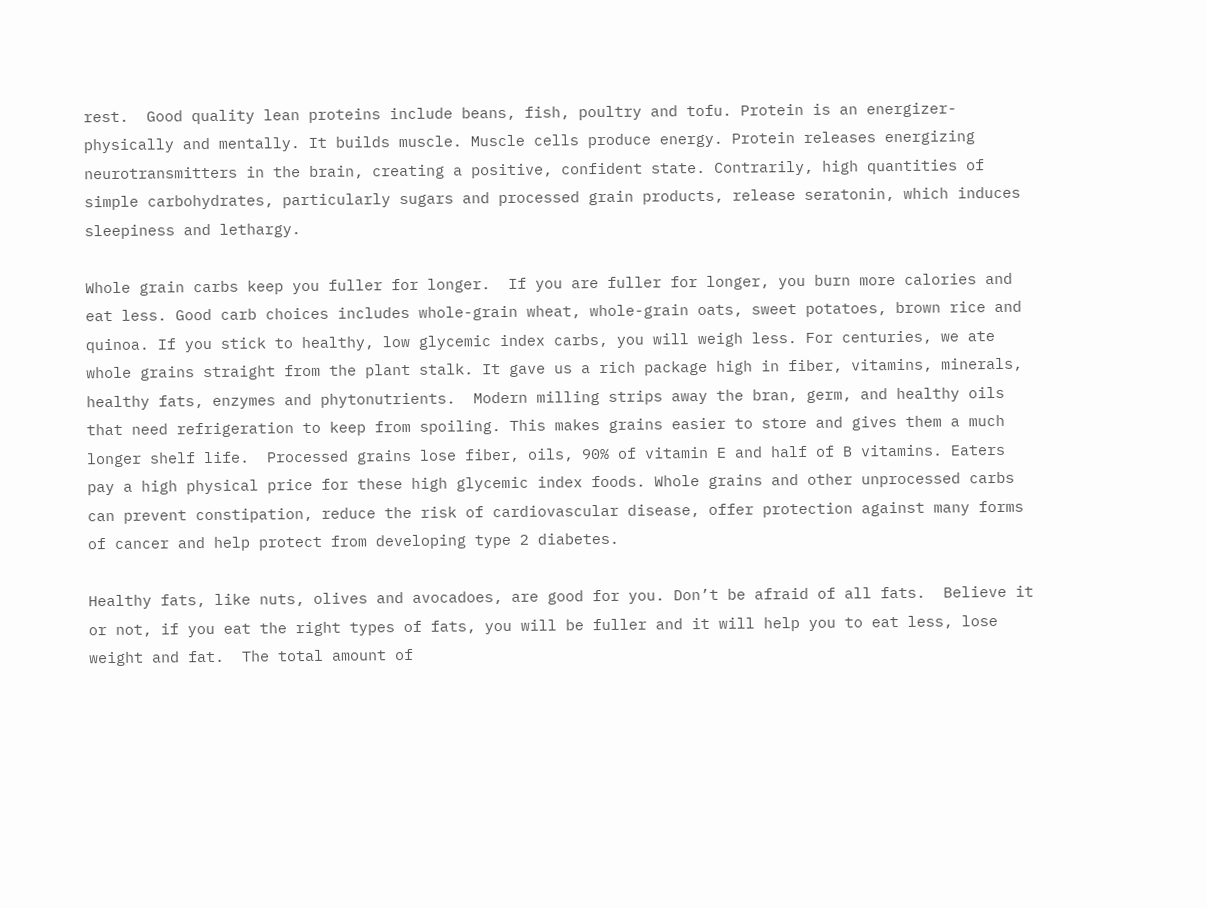rest.  Good quality lean proteins include beans, fish, poultry and tofu. Protein is an energizer-physically and mentally. It builds muscle. Muscle cells produce energy. Protein releases energizing neurotransmitters in the brain, creating a positive, confident state. Contrarily, high quantities of simple carbohydrates, particularly sugars and processed grain products, release seratonin, which induces sleepiness and lethargy.

Whole grain carbs keep you fuller for longer.  If you are fuller for longer, you burn more calories and eat less. Good carb choices includes whole-grain wheat, whole-grain oats, sweet potatoes, brown rice and quinoa. If you stick to healthy, low glycemic index carbs, you will weigh less. For centuries, we ate whole grains straight from the plant stalk. It gave us a rich package high in fiber, vitamins, minerals, healthy fats, enzymes and phytonutrients.  Modern milling strips away the bran, germ, and healthy oils that need refrigeration to keep from spoiling. This makes grains easier to store and gives them a much longer shelf life.  Processed grains lose fiber, oils, 90% of vitamin E and half of B vitamins. Eaters pay a high physical price for these high glycemic index foods. Whole grains and other unprocessed carbs can prevent constipation, reduce the risk of cardiovascular disease, offer protection against many forms of cancer and help protect from developing type 2 diabetes.

Healthy fats, like nuts, olives and avocadoes, are good for you. Don’t be afraid of all fats.  Believe it or not, if you eat the right types of fats, you will be fuller and it will help you to eat less, lose weight and fat.  The total amount of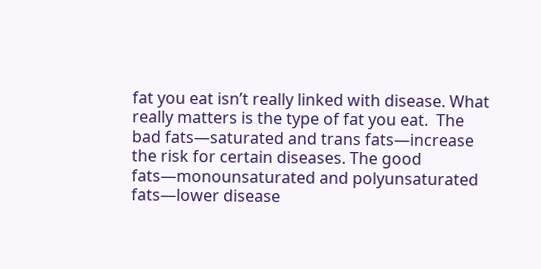fat you eat isn’t really linked with disease. What really matters is the type of fat you eat.  The bad fats—saturated and trans fats—increase the risk for certain diseases. The good fats—monounsaturated and polyunsaturated fats—lower disease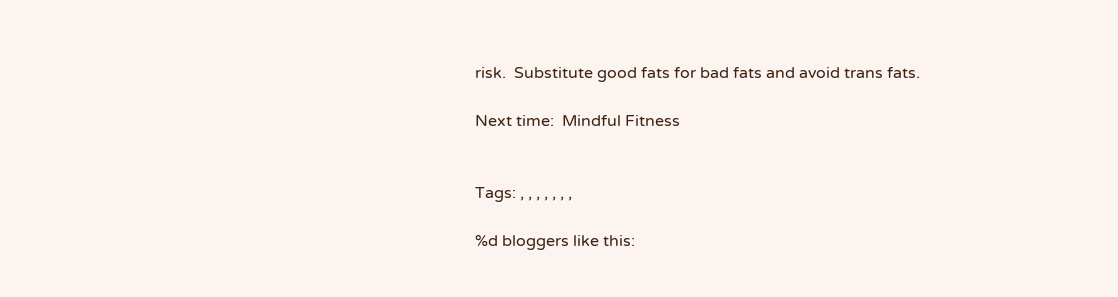risk.  Substitute good fats for bad fats and avoid trans fats.

Next time:  Mindful Fitness


Tags: , , , , , , ,

%d bloggers like this: